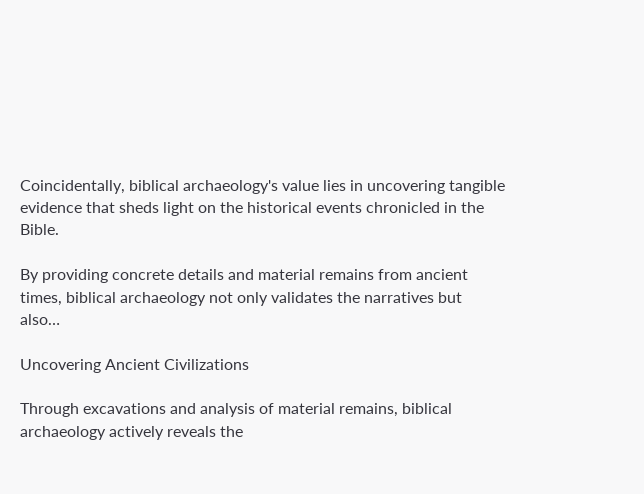Coincidentally, biblical archaeology's value lies in uncovering tangible evidence that sheds light on the historical events chronicled in the Bible.

By providing concrete details and material remains from ancient times, biblical archaeology not only validates the narratives but also…

Uncovering Ancient Civilizations

Through excavations and analysis of material remains, biblical archaeology actively reveals the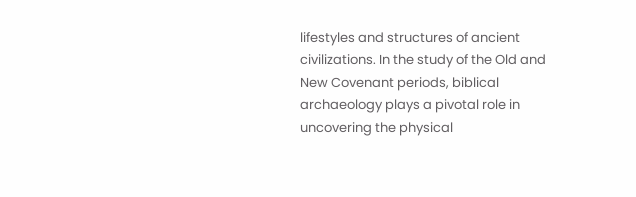lifestyles and structures of ancient civilizations. In the study of the Old and New Covenant periods, biblical archaeology plays a pivotal role in uncovering the physical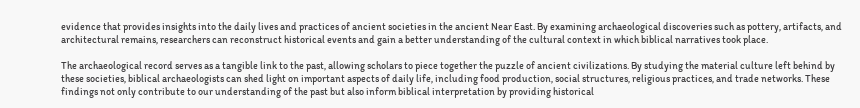evidence that provides insights into the daily lives and practices of ancient societies in the ancient Near East. By examining archaeological discoveries such as pottery, artifacts, and architectural remains, researchers can reconstruct historical events and gain a better understanding of the cultural context in which biblical narratives took place.

The archaeological record serves as a tangible link to the past, allowing scholars to piece together the puzzle of ancient civilizations. By studying the material culture left behind by these societies, biblical archaeologists can shed light on important aspects of daily life, including food production, social structures, religious practices, and trade networks. These findings not only contribute to our understanding of the past but also inform biblical interpretation by providing historical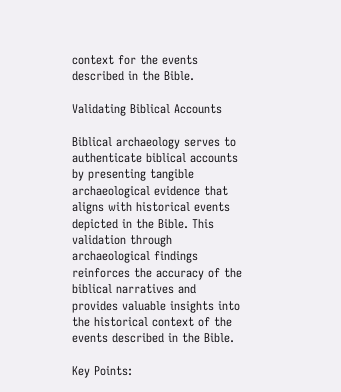context for the events described in the Bible.

Validating Biblical Accounts

Biblical archaeology serves to authenticate biblical accounts by presenting tangible archaeological evidence that aligns with historical events depicted in the Bible. This validation through archaeological findings reinforces the accuracy of the biblical narratives and provides valuable insights into the historical context of the events described in the Bible.

Key Points: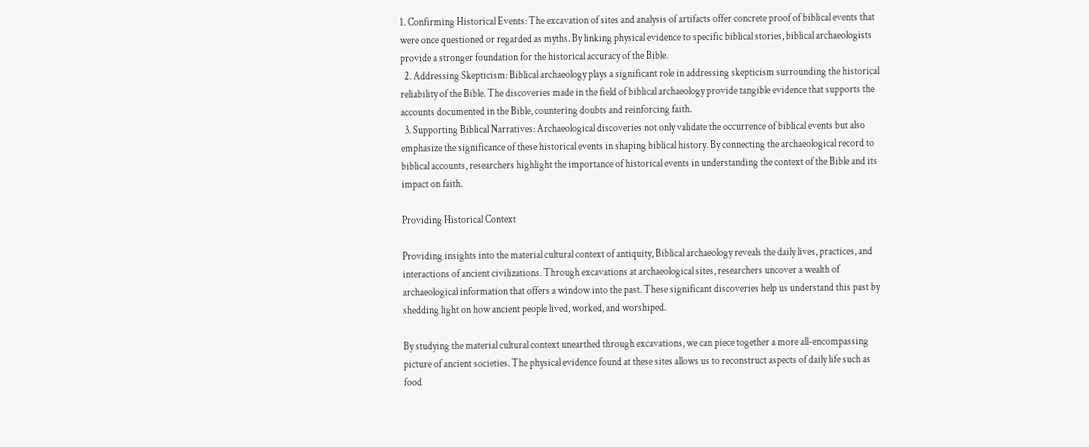1. Confirming Historical Events: The excavation of sites and analysis of artifacts offer concrete proof of biblical events that were once questioned or regarded as myths. By linking physical evidence to specific biblical stories, biblical archaeologists provide a stronger foundation for the historical accuracy of the Bible.
  2. Addressing Skepticism: Biblical archaeology plays a significant role in addressing skepticism surrounding the historical reliability of the Bible. The discoveries made in the field of biblical archaeology provide tangible evidence that supports the accounts documented in the Bible, countering doubts and reinforcing faith.
  3. Supporting Biblical Narratives: Archaeological discoveries not only validate the occurrence of biblical events but also emphasize the significance of these historical events in shaping biblical history. By connecting the archaeological record to biblical accounts, researchers highlight the importance of historical events in understanding the context of the Bible and its impact on faith.

Providing Historical Context

Providing insights into the material cultural context of antiquity, Biblical archaeology reveals the daily lives, practices, and interactions of ancient civilizations. Through excavations at archaeological sites, researchers uncover a wealth of archaeological information that offers a window into the past. These significant discoveries help us understand this past by shedding light on how ancient people lived, worked, and worshiped.

By studying the material cultural context unearthed through excavations, we can piece together a more all-encompassing picture of ancient societies. The physical evidence found at these sites allows us to reconstruct aspects of daily life such as food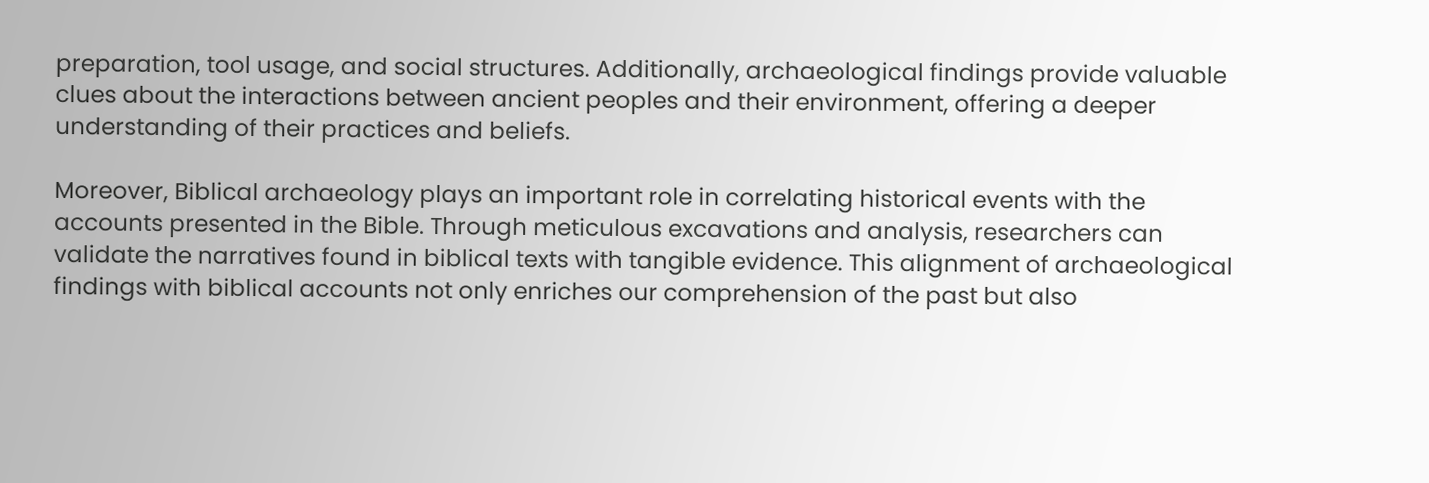preparation, tool usage, and social structures. Additionally, archaeological findings provide valuable clues about the interactions between ancient peoples and their environment, offering a deeper understanding of their practices and beliefs.

Moreover, Biblical archaeology plays an important role in correlating historical events with the accounts presented in the Bible. Through meticulous excavations and analysis, researchers can validate the narratives found in biblical texts with tangible evidence. This alignment of archaeological findings with biblical accounts not only enriches our comprehension of the past but also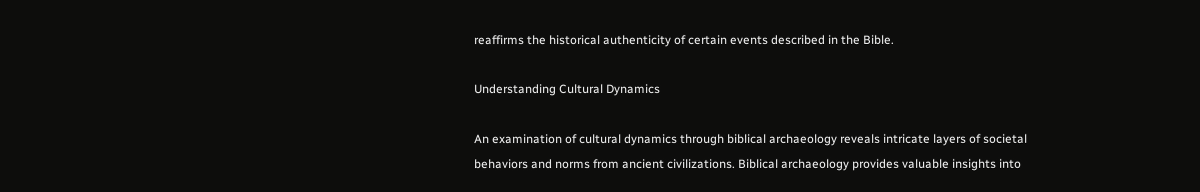reaffirms the historical authenticity of certain events described in the Bible.

Understanding Cultural Dynamics

An examination of cultural dynamics through biblical archaeology reveals intricate layers of societal behaviors and norms from ancient civilizations. Biblical archaeology provides valuable insights into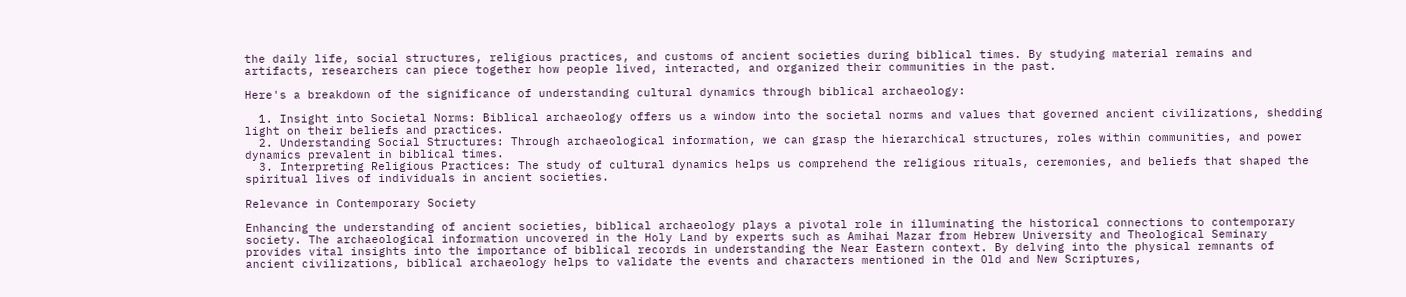the daily life, social structures, religious practices, and customs of ancient societies during biblical times. By studying material remains and artifacts, researchers can piece together how people lived, interacted, and organized their communities in the past.

Here's a breakdown of the significance of understanding cultural dynamics through biblical archaeology:

  1. Insight into Societal Norms: Biblical archaeology offers us a window into the societal norms and values that governed ancient civilizations, shedding light on their beliefs and practices.
  2. Understanding Social Structures: Through archaeological information, we can grasp the hierarchical structures, roles within communities, and power dynamics prevalent in biblical times.
  3. Interpreting Religious Practices: The study of cultural dynamics helps us comprehend the religious rituals, ceremonies, and beliefs that shaped the spiritual lives of individuals in ancient societies.

Relevance in Contemporary Society

Enhancing the understanding of ancient societies, biblical archaeology plays a pivotal role in illuminating the historical connections to contemporary society. The archaeological information uncovered in the Holy Land by experts such as Amihai Mazar from Hebrew University and Theological Seminary provides vital insights into the importance of biblical records in understanding the Near Eastern context. By delving into the physical remnants of ancient civilizations, biblical archaeology helps to validate the events and characters mentioned in the Old and New Scriptures,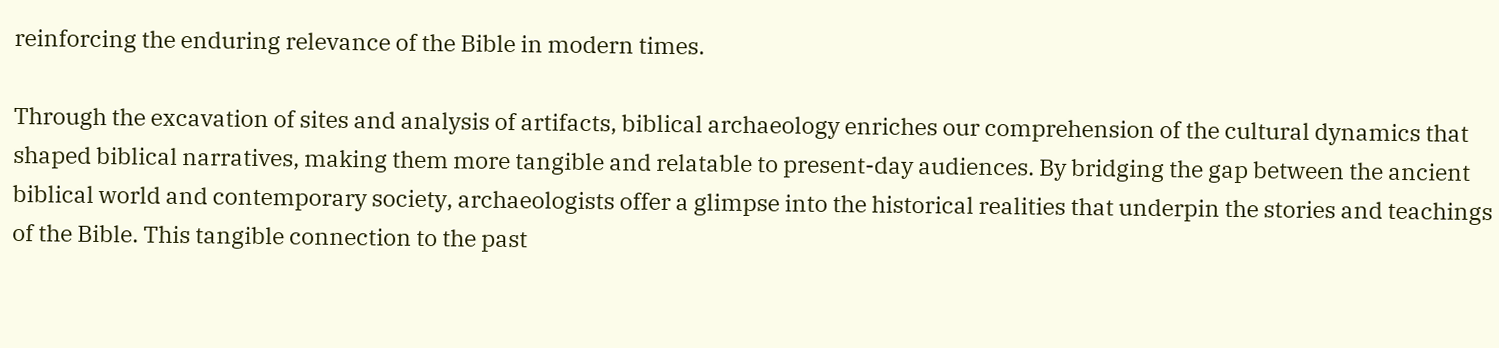reinforcing the enduring relevance of the Bible in modern times.

Through the excavation of sites and analysis of artifacts, biblical archaeology enriches our comprehension of the cultural dynamics that shaped biblical narratives, making them more tangible and relatable to present-day audiences. By bridging the gap between the ancient biblical world and contemporary society, archaeologists offer a glimpse into the historical realities that underpin the stories and teachings of the Bible. This tangible connection to the past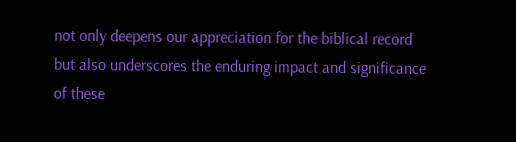not only deepens our appreciation for the biblical record but also underscores the enduring impact and significance of these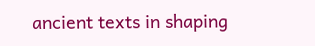ancient texts in shaping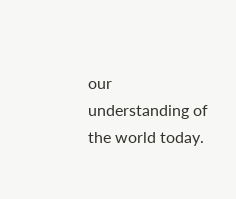our understanding of the world today.